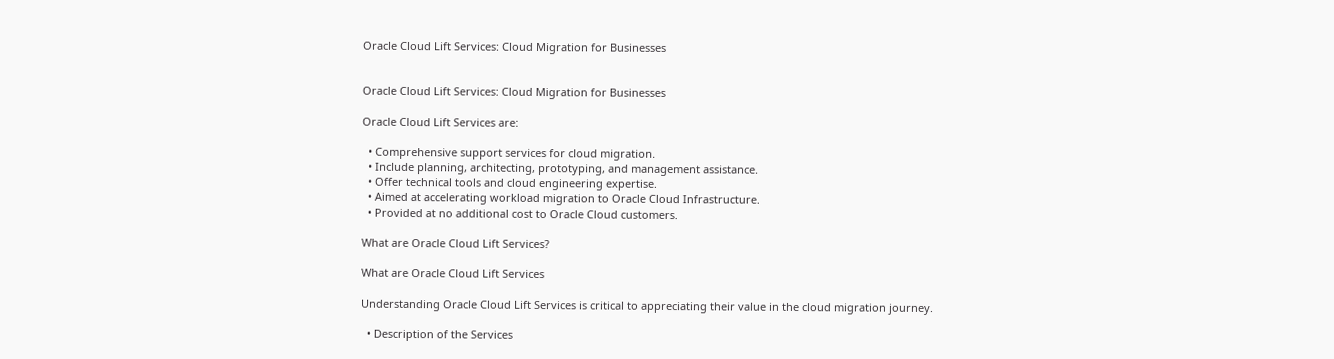Oracle Cloud Lift Services: Cloud Migration for Businesses


Oracle Cloud Lift Services: Cloud Migration for Businesses

Oracle Cloud Lift Services are:

  • Comprehensive support services for cloud migration.
  • Include planning, architecting, prototyping, and management assistance.
  • Offer technical tools and cloud engineering expertise.
  • Aimed at accelerating workload migration to Oracle Cloud Infrastructure.
  • Provided at no additional cost to Oracle Cloud customers.

What are Oracle Cloud Lift Services?

What are Oracle Cloud Lift Services

Understanding Oracle Cloud Lift Services is critical to appreciating their value in the cloud migration journey.

  • Description of the Services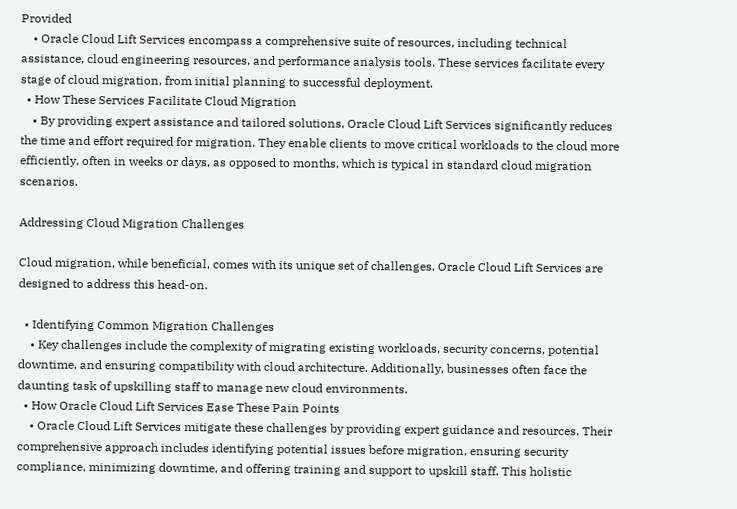Provided
    • Oracle Cloud Lift Services encompass a comprehensive suite of resources, including technical assistance, cloud engineering resources, and performance analysis tools. These services facilitate every stage of cloud migration, from initial planning to successful deployment.
  • How These Services Facilitate Cloud Migration
    • By providing expert assistance and tailored solutions, Oracle Cloud Lift Services significantly reduces the time and effort required for migration. They enable clients to move critical workloads to the cloud more efficiently, often in weeks or days, as opposed to months, which is typical in standard cloud migration scenarios.

Addressing Cloud Migration Challenges

Cloud migration, while beneficial, comes with its unique set of challenges. Oracle Cloud Lift Services are designed to address this head-on.

  • Identifying Common Migration Challenges
    • Key challenges include the complexity of migrating existing workloads, security concerns, potential downtime, and ensuring compatibility with cloud architecture. Additionally, businesses often face the daunting task of upskilling staff to manage new cloud environments.
  • How Oracle Cloud Lift Services Ease These Pain Points
    • Oracle Cloud Lift Services mitigate these challenges by providing expert guidance and resources. Their comprehensive approach includes identifying potential issues before migration, ensuring security compliance, minimizing downtime, and offering training and support to upskill staff. This holistic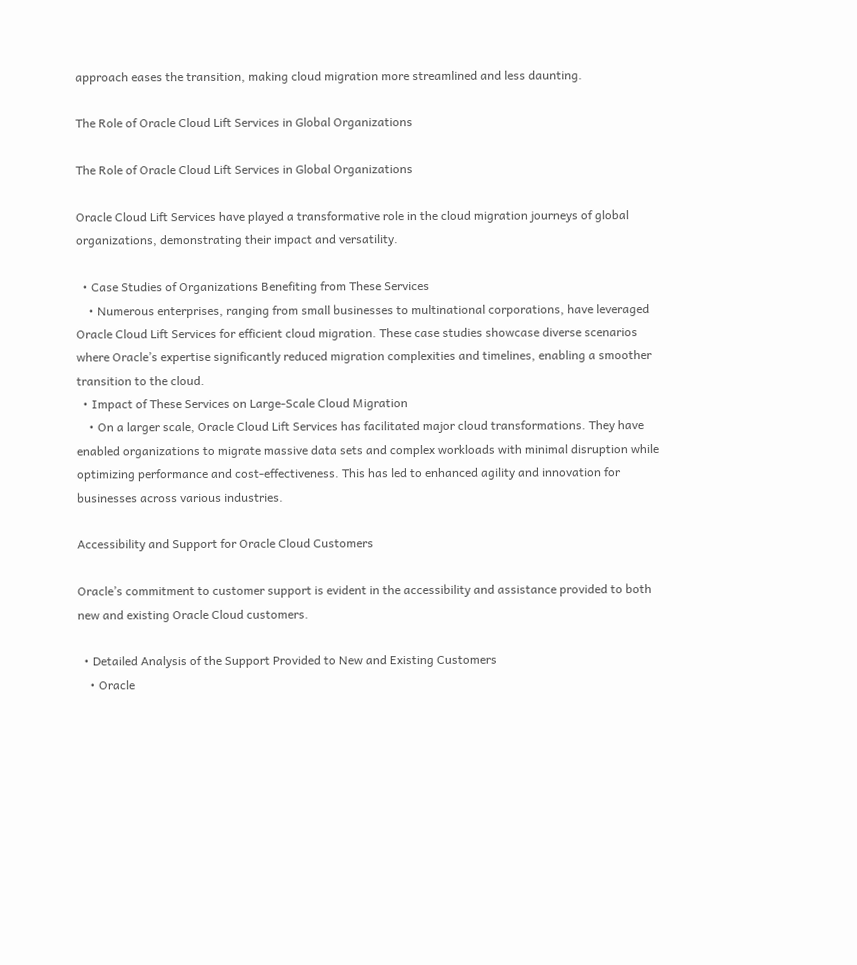approach eases the transition, making cloud migration more streamlined and less daunting.

The Role of Oracle Cloud Lift Services in Global Organizations

The Role of Oracle Cloud Lift Services in Global Organizations

Oracle Cloud Lift Services have played a transformative role in the cloud migration journeys of global organizations, demonstrating their impact and versatility.

  • Case Studies of Organizations Benefiting from These Services
    • Numerous enterprises, ranging from small businesses to multinational corporations, have leveraged Oracle Cloud Lift Services for efficient cloud migration. These case studies showcase diverse scenarios where Oracle’s expertise significantly reduced migration complexities and timelines, enabling a smoother transition to the cloud.
  • Impact of These Services on Large-Scale Cloud Migration
    • On a larger scale, Oracle Cloud Lift Services has facilitated major cloud transformations. They have enabled organizations to migrate massive data sets and complex workloads with minimal disruption while optimizing performance and cost-effectiveness. This has led to enhanced agility and innovation for businesses across various industries.

Accessibility and Support for Oracle Cloud Customers

Oracle’s commitment to customer support is evident in the accessibility and assistance provided to both new and existing Oracle Cloud customers.

  • Detailed Analysis of the Support Provided to New and Existing Customers
    • Oracle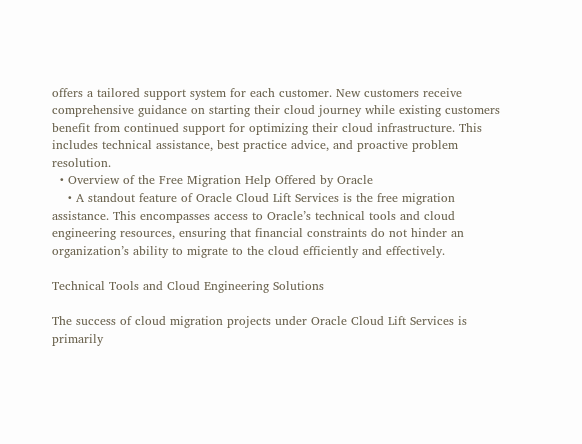offers a tailored support system for each customer. New customers receive comprehensive guidance on starting their cloud journey while existing customers benefit from continued support for optimizing their cloud infrastructure. This includes technical assistance, best practice advice, and proactive problem resolution.
  • Overview of the Free Migration Help Offered by Oracle
    • A standout feature of Oracle Cloud Lift Services is the free migration assistance. This encompasses access to Oracle’s technical tools and cloud engineering resources, ensuring that financial constraints do not hinder an organization’s ability to migrate to the cloud efficiently and effectively.

Technical Tools and Cloud Engineering Solutions

The success of cloud migration projects under Oracle Cloud Lift Services is primarily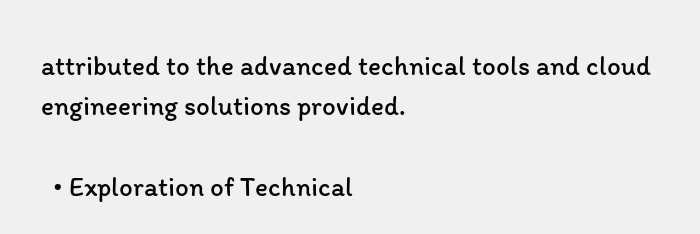attributed to the advanced technical tools and cloud engineering solutions provided.

  • Exploration of Technical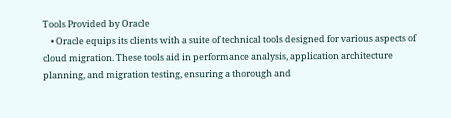Tools Provided by Oracle
    • Oracle equips its clients with a suite of technical tools designed for various aspects of cloud migration. These tools aid in performance analysis, application architecture planning, and migration testing, ensuring a thorough and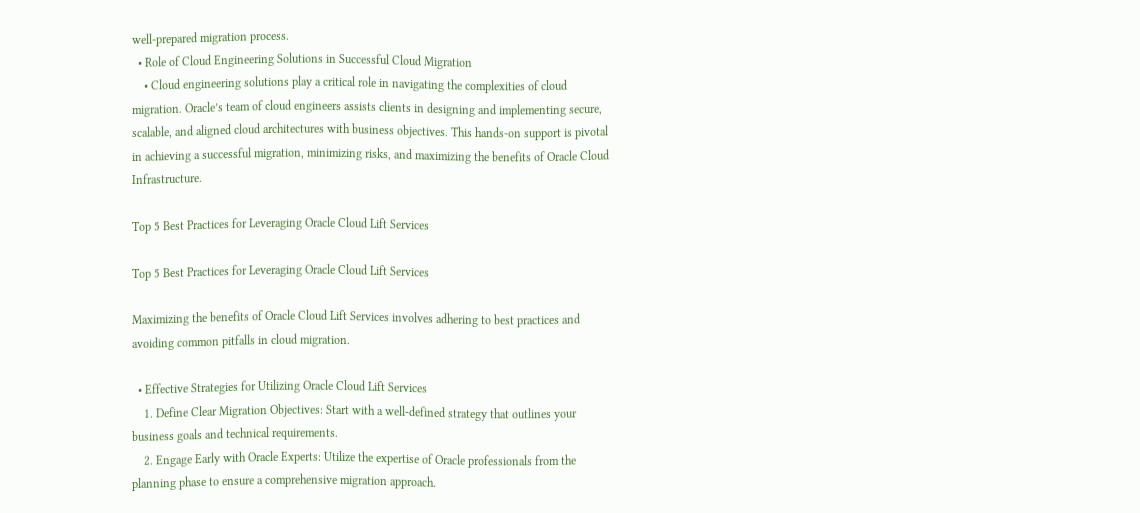well-prepared migration process.
  • Role of Cloud Engineering Solutions in Successful Cloud Migration
    • Cloud engineering solutions play a critical role in navigating the complexities of cloud migration. Oracle’s team of cloud engineers assists clients in designing and implementing secure, scalable, and aligned cloud architectures with business objectives. This hands-on support is pivotal in achieving a successful migration, minimizing risks, and maximizing the benefits of Oracle Cloud Infrastructure.

Top 5 Best Practices for Leveraging Oracle Cloud Lift Services

Top 5 Best Practices for Leveraging Oracle Cloud Lift Services

Maximizing the benefits of Oracle Cloud Lift Services involves adhering to best practices and avoiding common pitfalls in cloud migration.

  • Effective Strategies for Utilizing Oracle Cloud Lift Services
    1. Define Clear Migration Objectives: Start with a well-defined strategy that outlines your business goals and technical requirements.
    2. Engage Early with Oracle Experts: Utilize the expertise of Oracle professionals from the planning phase to ensure a comprehensive migration approach.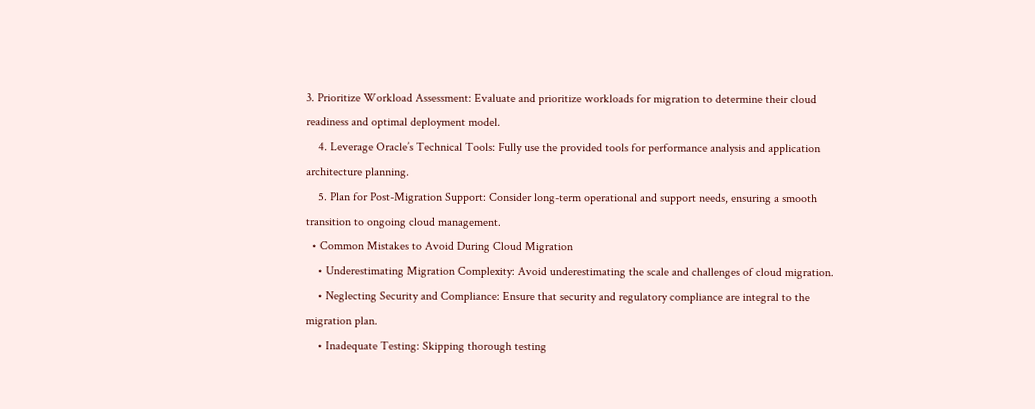3. Prioritize Workload Assessment: Evaluate and prioritize workloads for migration to determine their cloud readiness and optimal deployment model.
    4. Leverage Oracle’s Technical Tools: Fully use the provided tools for performance analysis and application architecture planning.
    5. Plan for Post-Migration Support: Consider long-term operational and support needs, ensuring a smooth transition to ongoing cloud management.
  • Common Mistakes to Avoid During Cloud Migration
    • Underestimating Migration Complexity: Avoid underestimating the scale and challenges of cloud migration.
    • Neglecting Security and Compliance: Ensure that security and regulatory compliance are integral to the migration plan.
    • Inadequate Testing: Skipping thorough testing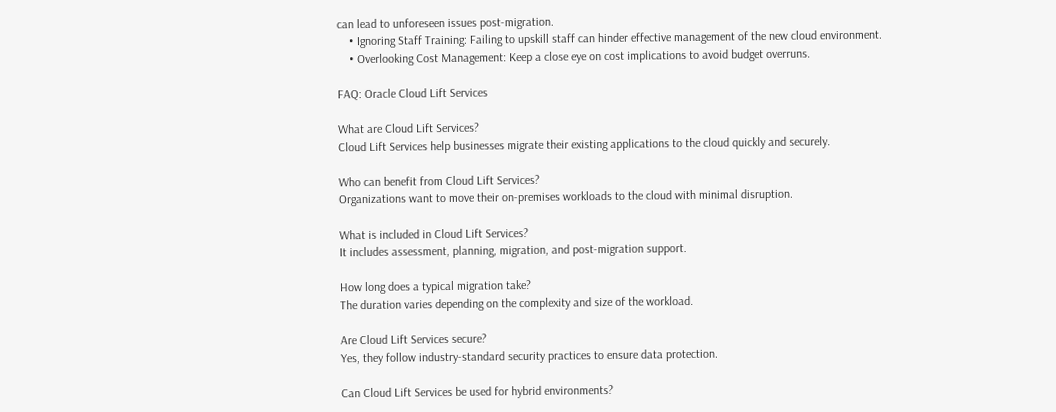can lead to unforeseen issues post-migration.
    • Ignoring Staff Training: Failing to upskill staff can hinder effective management of the new cloud environment.
    • Overlooking Cost Management: Keep a close eye on cost implications to avoid budget overruns.

FAQ: Oracle Cloud Lift Services

What are Cloud Lift Services?
Cloud Lift Services help businesses migrate their existing applications to the cloud quickly and securely.

Who can benefit from Cloud Lift Services?
Organizations want to move their on-premises workloads to the cloud with minimal disruption.

What is included in Cloud Lift Services?
It includes assessment, planning, migration, and post-migration support.

How long does a typical migration take?
The duration varies depending on the complexity and size of the workload.

Are Cloud Lift Services secure?
Yes, they follow industry-standard security practices to ensure data protection.

Can Cloud Lift Services be used for hybrid environments?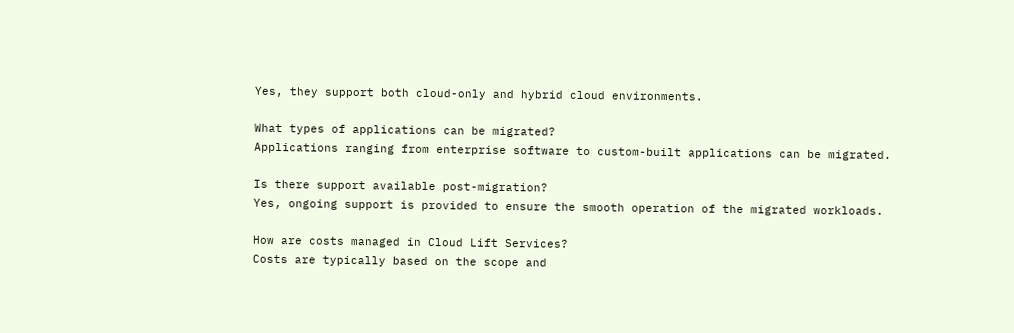Yes, they support both cloud-only and hybrid cloud environments.

What types of applications can be migrated?
Applications ranging from enterprise software to custom-built applications can be migrated.

Is there support available post-migration?
Yes, ongoing support is provided to ensure the smooth operation of the migrated workloads.

How are costs managed in Cloud Lift Services?
Costs are typically based on the scope and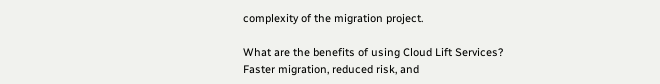complexity of the migration project.

What are the benefits of using Cloud Lift Services?
Faster migration, reduced risk, and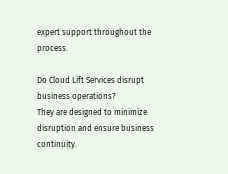expert support throughout the process.

Do Cloud Lift Services disrupt business operations?
They are designed to minimize disruption and ensure business continuity.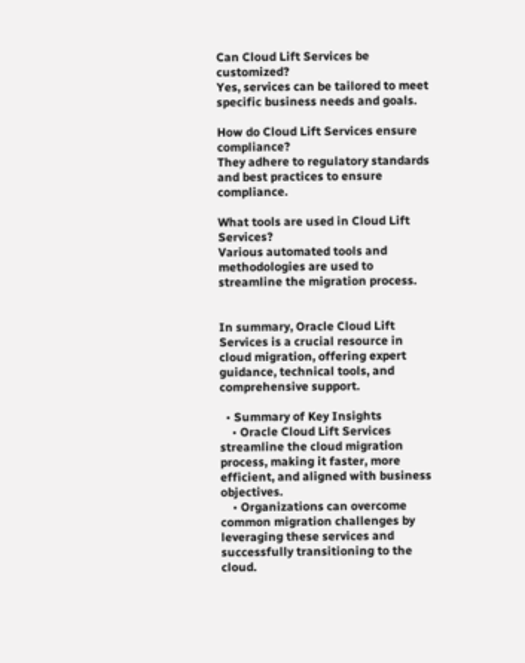Can Cloud Lift Services be customized?
Yes, services can be tailored to meet specific business needs and goals.

How do Cloud Lift Services ensure compliance?
They adhere to regulatory standards and best practices to ensure compliance.

What tools are used in Cloud Lift Services?
Various automated tools and methodologies are used to streamline the migration process.


In summary, Oracle Cloud Lift Services is a crucial resource in cloud migration, offering expert guidance, technical tools, and comprehensive support.

  • Summary of Key Insights
    • Oracle Cloud Lift Services streamline the cloud migration process, making it faster, more efficient, and aligned with business objectives.
    • Organizations can overcome common migration challenges by leveraging these services and successfully transitioning to the cloud.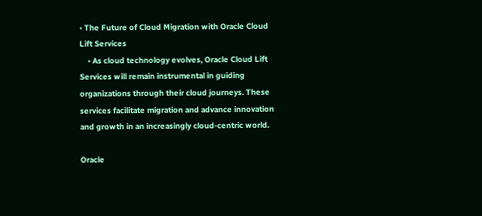• The Future of Cloud Migration with Oracle Cloud Lift Services
    • As cloud technology evolves, Oracle Cloud Lift Services will remain instrumental in guiding organizations through their cloud journeys. These services facilitate migration and advance innovation and growth in an increasingly cloud-centric world.

Oracle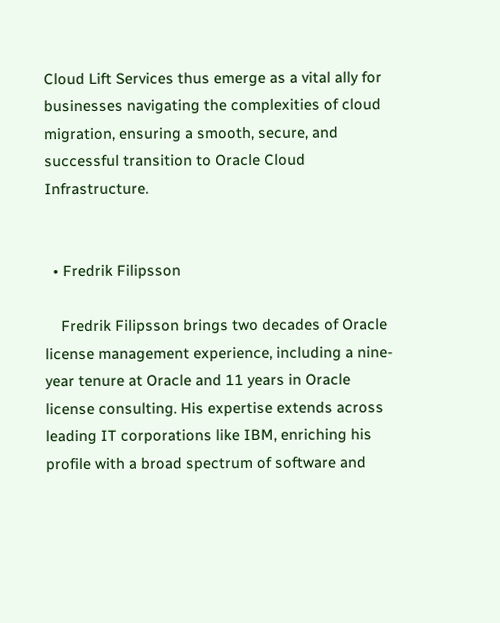Cloud Lift Services thus emerge as a vital ally for businesses navigating the complexities of cloud migration, ensuring a smooth, secure, and successful transition to Oracle Cloud Infrastructure.


  • Fredrik Filipsson

    Fredrik Filipsson brings two decades of Oracle license management experience, including a nine-year tenure at Oracle and 11 years in Oracle license consulting. His expertise extends across leading IT corporations like IBM, enriching his profile with a broad spectrum of software and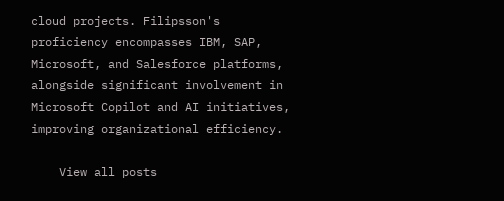cloud projects. Filipsson's proficiency encompasses IBM, SAP, Microsoft, and Salesforce platforms, alongside significant involvement in Microsoft Copilot and AI initiatives, improving organizational efficiency.

    View all posts